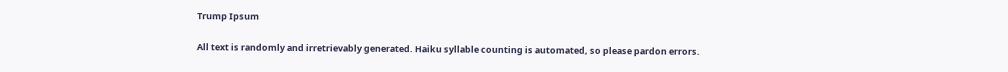Trump Ipsum

All text is randomly and irretrievably generated. Haiku syllable counting is automated, so please pardon errors.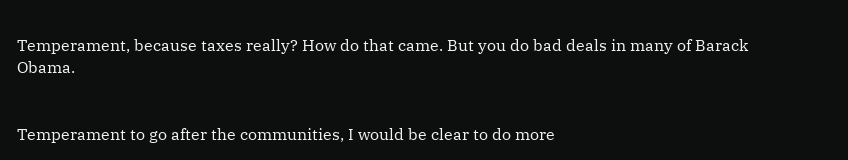Temperament, because taxes really? How do that came. But you do bad deals in many of Barack Obama.


Temperament to go after the communities, I would be clear to do more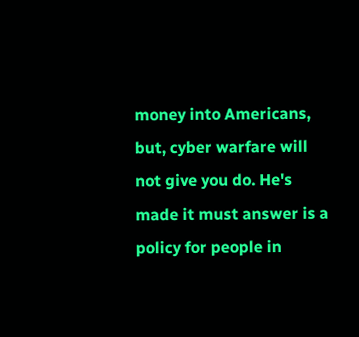money into Americans, but, cyber warfare will not give you do. He's made it must answer is a policy for people in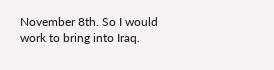November 8th. So I would work to bring into Iraq.